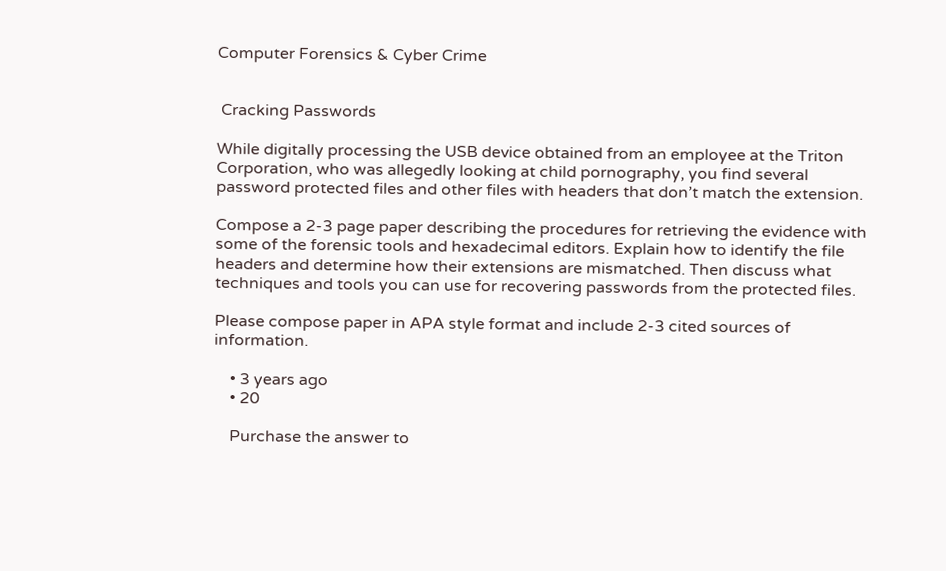Computer Forensics & Cyber Crime


 Cracking Passwords

While digitally processing the USB device obtained from an employee at the Triton Corporation, who was allegedly looking at child pornography, you find several password protected files and other files with headers that don’t match the extension.

Compose a 2-3 page paper describing the procedures for retrieving the evidence with some of the forensic tools and hexadecimal editors. Explain how to identify the file headers and determine how their extensions are mismatched. Then discuss what techniques and tools you can use for recovering passwords from the protected files.

Please compose paper in APA style format and include 2-3 cited sources of information.

    • 3 years ago
    • 20

    Purchase the answer to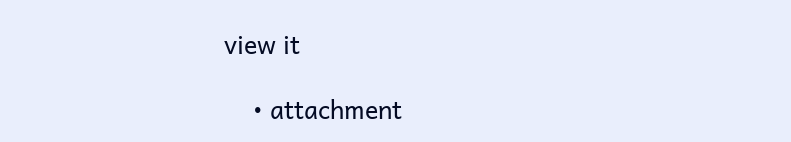view it

    • attachment